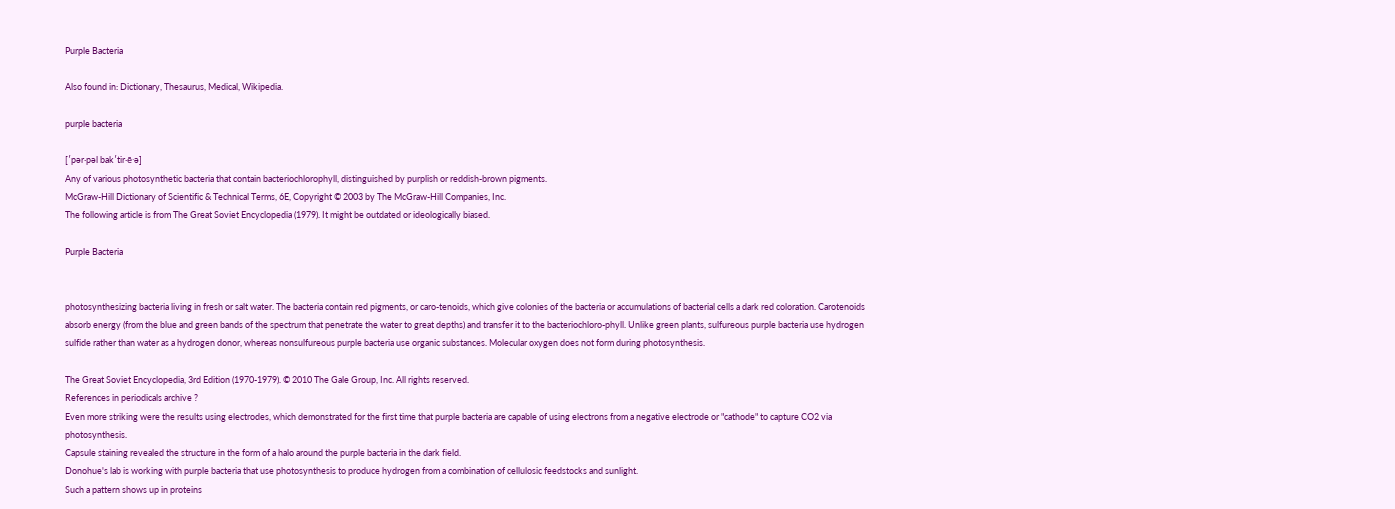Purple Bacteria

Also found in: Dictionary, Thesaurus, Medical, Wikipedia.

purple bacteria

[′pər·pəl bak′tir·ē·ə]
Any of various photosynthetic bacteria that contain bacteriochlorophyll, distinguished by purplish or reddish-brown pigments.
McGraw-Hill Dictionary of Scientific & Technical Terms, 6E, Copyright © 2003 by The McGraw-Hill Companies, Inc.
The following article is from The Great Soviet Encyclopedia (1979). It might be outdated or ideologically biased.

Purple Bacteria


photosynthesizing bacteria living in fresh or salt water. The bacteria contain red pigments, or caro-tenoids, which give colonies of the bacteria or accumulations of bacterial cells a dark red coloration. Carotenoids absorb energy (from the blue and green bands of the spectrum that penetrate the water to great depths) and transfer it to the bacteriochloro-phyll. Unlike green plants, sulfureous purple bacteria use hydrogen sulfide rather than water as a hydrogen donor, whereas nonsulfureous purple bacteria use organic substances. Molecular oxygen does not form during photosynthesis.

The Great Soviet Encyclopedia, 3rd Edition (1970-1979). © 2010 The Gale Group, Inc. All rights reserved.
References in periodicals archive ?
Even more striking were the results using electrodes, which demonstrated for the first time that purple bacteria are capable of using electrons from a negative electrode or "cathode" to capture CO2 via photosynthesis.
Capsule staining revealed the structure in the form of a halo around the purple bacteria in the dark field.
Donohue's lab is working with purple bacteria that use photosynthesis to produce hydrogen from a combination of cellulosic feedstocks and sunlight.
Such a pattern shows up in proteins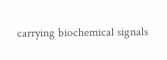carrying biochemical signals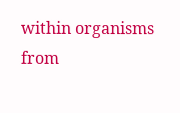within organisms from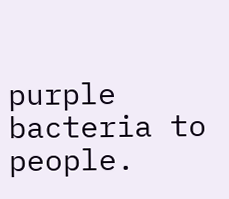purple bacteria to people.